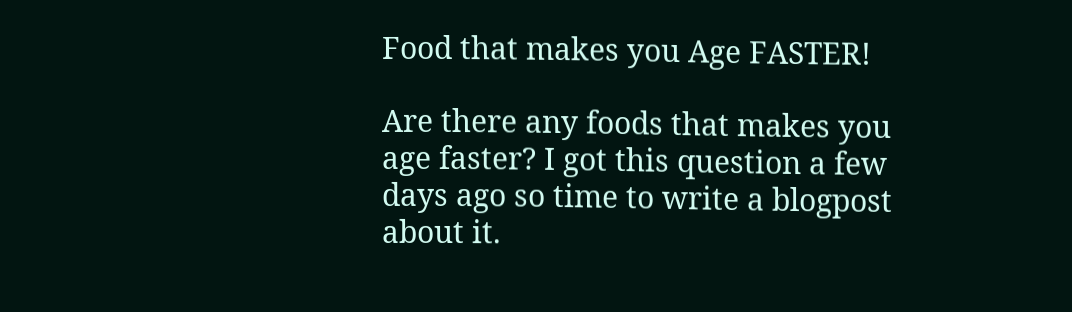Food that makes you Age FASTER!

Are there any foods that makes you age faster? I got this question a few days ago so time to write a blogpost about it.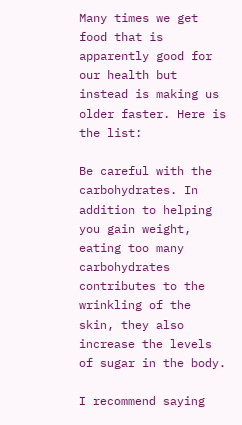Many times we get food that is apparently good for our health but instead is making us older faster. Here is the list:

Be careful with the carbohydrates. In addition to helping you gain weight, eating too many carbohydrates contributes to the wrinkling of the skin, they also increase the levels of sugar in the body.

I recommend saying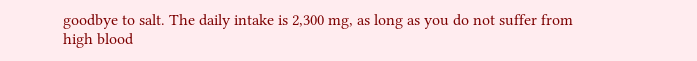goodbye to salt. The daily intake is 2,300 mg, as long as you do not suffer from high blood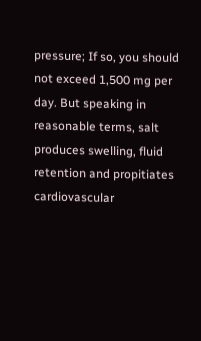pressure; If so, you should not exceed 1,500 mg per day. But speaking in reasonable terms, salt produces swelling, fluid retention and propitiates cardiovascular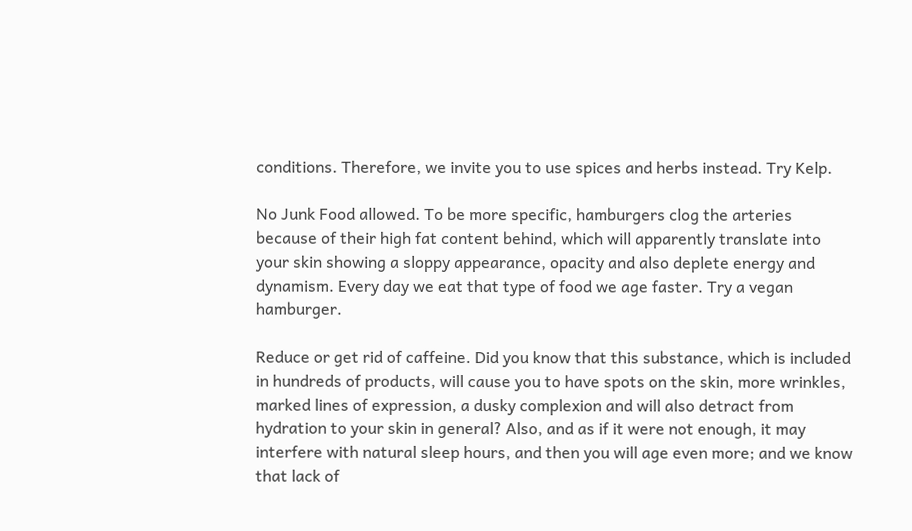conditions. Therefore, we invite you to use spices and herbs instead. Try Kelp.

No Junk Food allowed. To be more specific, hamburgers clog the arteries because of their high fat content behind, which will apparently translate into your skin showing a sloppy appearance, opacity and also deplete energy and dynamism. Every day we eat that type of food we age faster. Try a vegan hamburger.

Reduce or get rid of caffeine. Did you know that this substance, which is included in hundreds of products, will cause you to have spots on the skin, more wrinkles, marked lines of expression, a dusky complexion and will also detract from hydration to your skin in general? Also, and as if it were not enough, it may interfere with natural sleep hours, and then you will age even more; and we know that lack of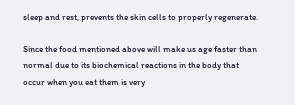sleep and rest, prevents the skin cells to properly regenerate.

Since the food mentioned above will make us age faster than normal due to its biochemical reactions in the body that occur when you eat them is very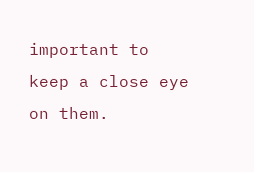important to keep a close eye on them.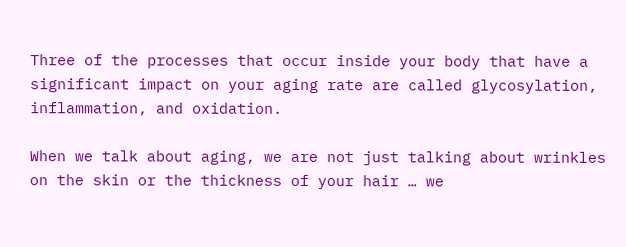Three of the processes that occur inside your body that have a significant impact on your aging rate are called glycosylation, inflammation, and oxidation.

When we talk about aging, we are not just talking about wrinkles on the skin or the thickness of your hair … we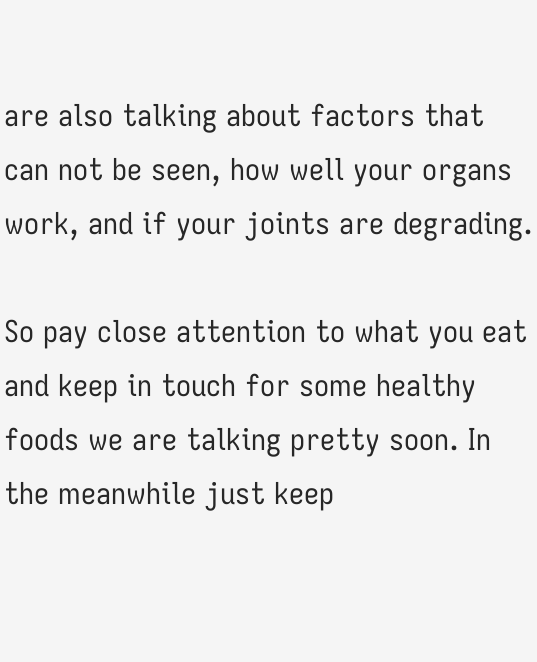are also talking about factors that can not be seen, how well your organs work, and if your joints are degrading.

So pay close attention to what you eat and keep in touch for some healthy foods we are talking pretty soon. In the meanwhile just keep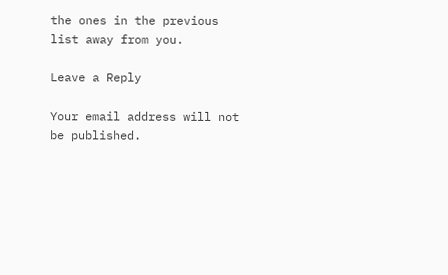the ones in the previous list away from you.

Leave a Reply

Your email address will not be published.